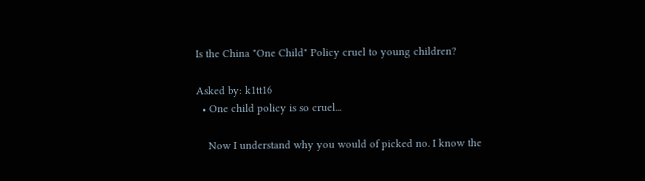Is the China "One Child" Policy cruel to young children?

Asked by: k1tt16
  • One child policy is so cruel...

    Now I understand why you would of picked no. I know the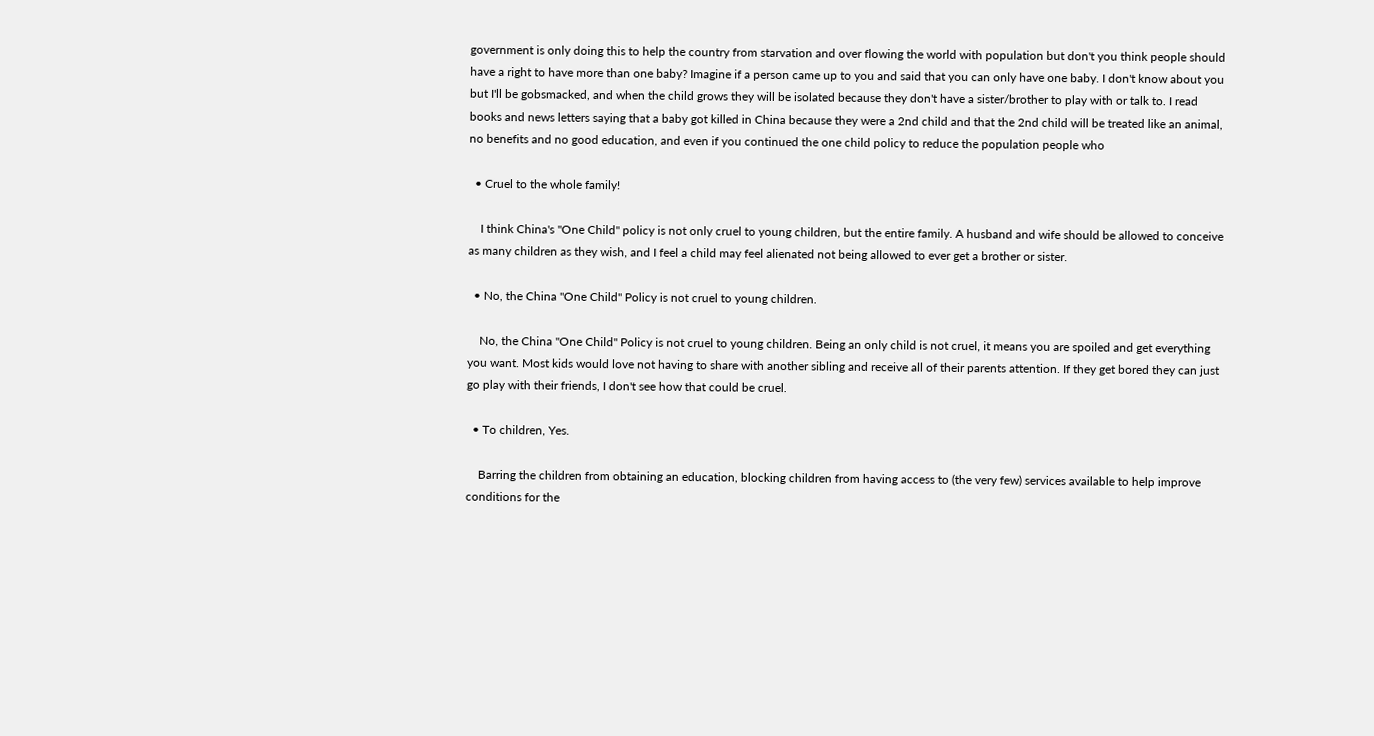government is only doing this to help the country from starvation and over flowing the world with population but don't you think people should have a right to have more than one baby? Imagine if a person came up to you and said that you can only have one baby. I don't know about you but I'll be gobsmacked, and when the child grows they will be isolated because they don't have a sister/brother to play with or talk to. I read books and news letters saying that a baby got killed in China because they were a 2nd child and that the 2nd child will be treated like an animal, no benefits and no good education, and even if you continued the one child policy to reduce the population people who

  • Cruel to the whole family!

    I think China's "One Child" policy is not only cruel to young children, but the entire family. A husband and wife should be allowed to conceive as many children as they wish, and I feel a child may feel alienated not being allowed to ever get a brother or sister.

  • No, the China "One Child" Policy is not cruel to young children.

    No, the China "One Child" Policy is not cruel to young children. Being an only child is not cruel, it means you are spoiled and get everything you want. Most kids would love not having to share with another sibling and receive all of their parents attention. If they get bored they can just go play with their friends, I don't see how that could be cruel.

  • To children, Yes.

    Barring the children from obtaining an education, blocking children from having access to (the very few) services available to help improve conditions for the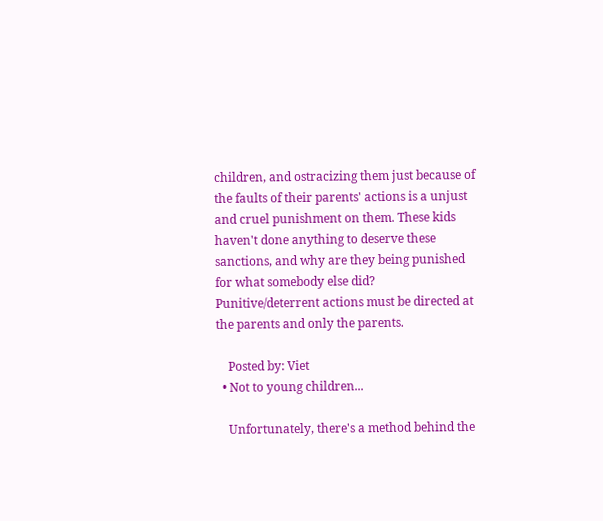children, and ostracizing them just because of the faults of their parents' actions is a unjust and cruel punishment on them. These kids haven't done anything to deserve these sanctions, and why are they being punished for what somebody else did? Punitive/deterrent actions must be directed at the parents and only the parents.

    Posted by: Viet
  • Not to young children...

    Unfortunately, there's a method behind the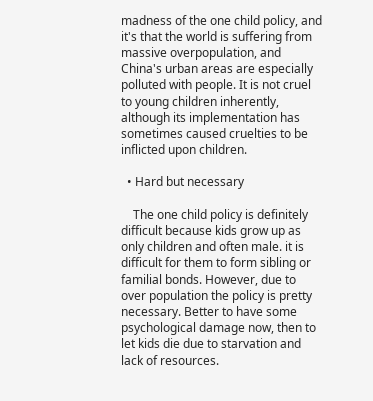madness of the one child policy, and it's that the world is suffering from massive overpopulation, and China's urban areas are especially polluted with people. It is not cruel to young children inherently, although its implementation has sometimes caused cruelties to be inflicted upon children.

  • Hard but necessary

    The one child policy is definitely difficult because kids grow up as only children and often male. it is difficult for them to form sibling or familial bonds. However, due to over population the policy is pretty necessary. Better to have some psychological damage now, then to let kids die due to starvation and lack of resources.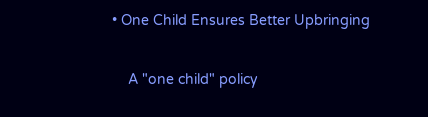• One Child Ensures Better Upbringing

    A "one child" policy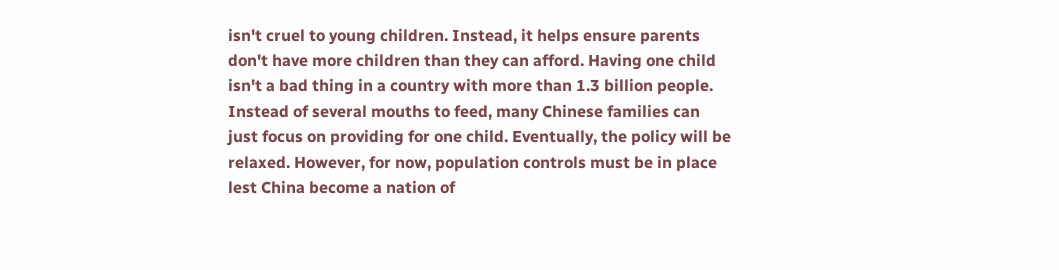isn't cruel to young children. Instead, it helps ensure parents don't have more children than they can afford. Having one child isn't a bad thing in a country with more than 1.3 billion people. Instead of several mouths to feed, many Chinese families can just focus on providing for one child. Eventually, the policy will be relaxed. However, for now, population controls must be in place lest China become a nation of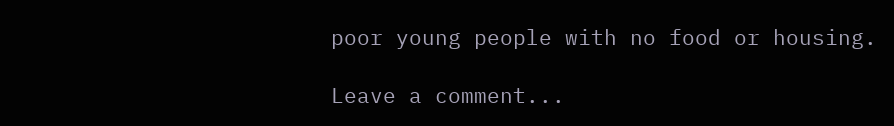poor young people with no food or housing.

Leave a comment...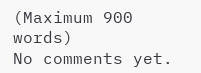(Maximum 900 words)
No comments yet.